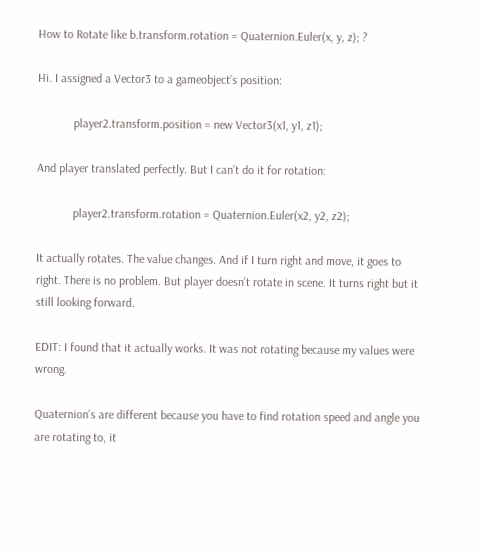How to Rotate like b.transform.rotation = Quaternion.Euler(x, y, z); ?

Hi. I assigned a Vector3 to a gameobject’s position:

            player2.transform.position = new Vector3(x1, y1, z1);

And player translated perfectly. But I can’t do it for rotation:

            player2.transform.rotation = Quaternion.Euler(x2, y2, z2);

It actually rotates. The value changes. And if I turn right and move, it goes to right. There is no problem. But player doesn’t rotate in scene. It turns right but it still looking forward.

EDIT: I found that it actually works. It was not rotating because my values were wrong.

Quaternion’s are different because you have to find rotation speed and angle you are rotating to, it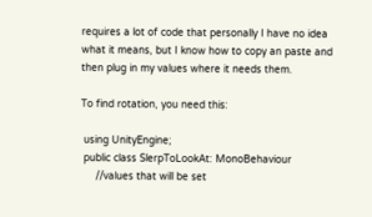requires a lot of code that personally I have no idea what it means, but I know how to copy an paste and then plug in my values where it needs them.

To find rotation, you need this:

 using UnityEngine;
 public class SlerpToLookAt: MonoBehaviour
     //values that will be set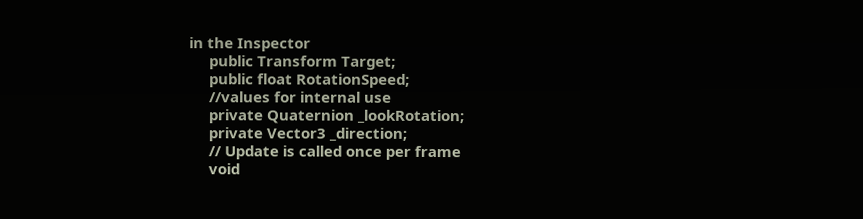in the Inspector
     public Transform Target;
     public float RotationSpeed;
     //values for internal use
     private Quaternion _lookRotation;
     private Vector3 _direction;
     // Update is called once per frame
     void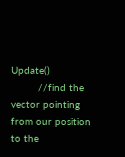Update()
         //find the vector pointing from our position to the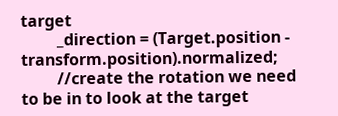target
         _direction = (Target.position - transform.position).normalized;
         //create the rotation we need to be in to look at the target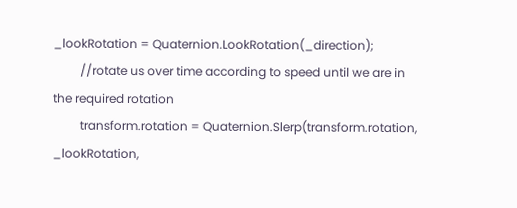_lookRotation = Quaternion.LookRotation(_direction);
         //rotate us over time according to speed until we are in the required rotation
         transform.rotation = Quaternion.Slerp(transform.rotation, _lookRotation,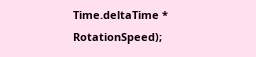Time.deltaTime * RotationSpeed);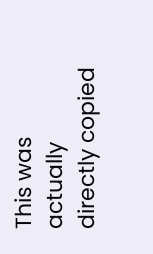This was actually directly copied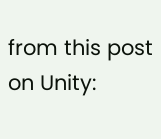from this post on Unity: